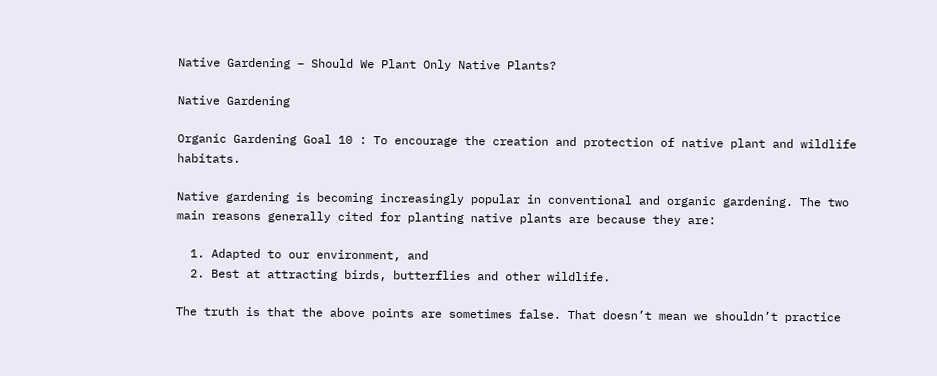Native Gardening – Should We Plant Only Native Plants?

Native Gardening

Organic Gardening Goal 10 : To encourage the creation and protection of native plant and wildlife habitats.

Native gardening is becoming increasingly popular in conventional and organic gardening. The two main reasons generally cited for planting native plants are because they are:

  1. Adapted to our environment, and
  2. Best at attracting birds, butterflies and other wildlife.

The truth is that the above points are sometimes false. That doesn’t mean we shouldn’t practice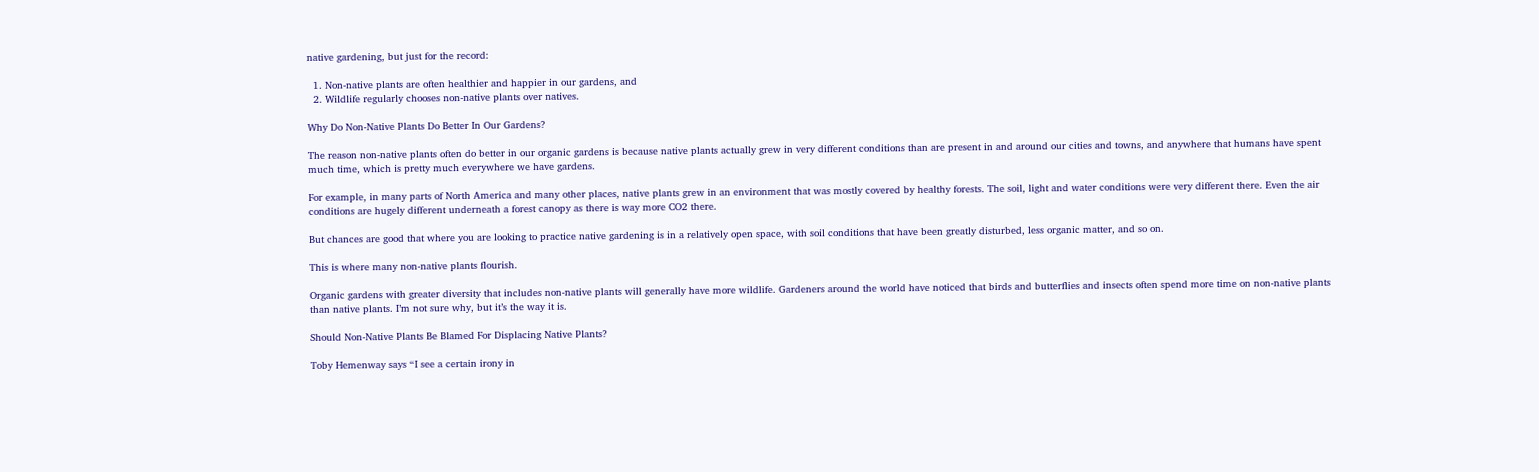native gardening, but just for the record:

  1. Non-native plants are often healthier and happier in our gardens, and
  2. Wildlife regularly chooses non-native plants over natives.

Why Do Non-Native Plants Do Better In Our Gardens?

The reason non-native plants often do better in our organic gardens is because native plants actually grew in very different conditions than are present in and around our cities and towns, and anywhere that humans have spent much time, which is pretty much everywhere we have gardens.

For example, in many parts of North America and many other places, native plants grew in an environment that was mostly covered by healthy forests. The soil, light and water conditions were very different there. Even the air conditions are hugely different underneath a forest canopy as there is way more CO2 there.

But chances are good that where you are looking to practice native gardening is in a relatively open space, with soil conditions that have been greatly disturbed, less organic matter, and so on.

This is where many non-native plants flourish.

Organic gardens with greater diversity that includes non-native plants will generally have more wildlife. Gardeners around the world have noticed that birds and butterflies and insects often spend more time on non-native plants than native plants. I’m not sure why, but it’s the way it is.

Should Non-Native Plants Be Blamed For Displacing Native Plants?

Toby Hemenway says “I see a certain irony in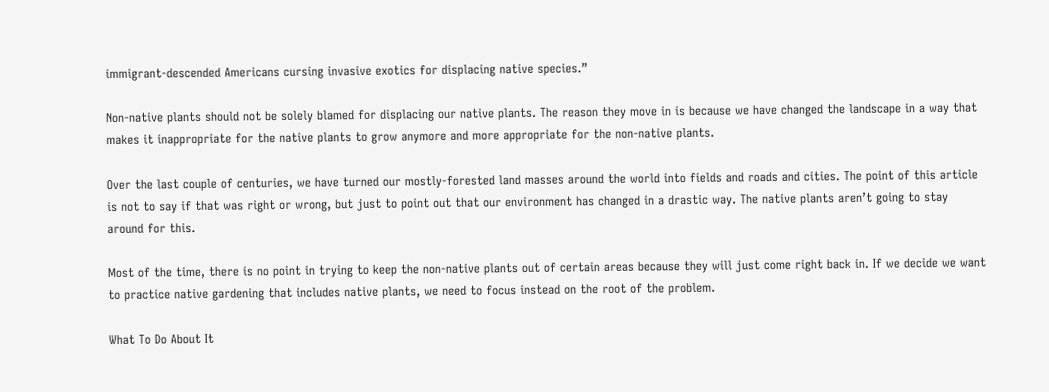immigrant-descended Americans cursing invasive exotics for displacing native species.”

Non-native plants should not be solely blamed for displacing our native plants. The reason they move in is because we have changed the landscape in a way that makes it inappropriate for the native plants to grow anymore and more appropriate for the non-native plants.

Over the last couple of centuries, we have turned our mostly-forested land masses around the world into fields and roads and cities. The point of this article is not to say if that was right or wrong, but just to point out that our environment has changed in a drastic way. The native plants aren’t going to stay around for this.

Most of the time, there is no point in trying to keep the non-native plants out of certain areas because they will just come right back in. If we decide we want to practice native gardening that includes native plants, we need to focus instead on the root of the problem.

What To Do About It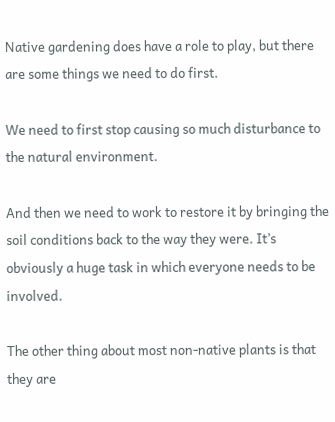Native gardening does have a role to play, but there are some things we need to do first.

We need to first stop causing so much disturbance to the natural environment.

And then we need to work to restore it by bringing the soil conditions back to the way they were. It’s obviously a huge task in which everyone needs to be involved.

The other thing about most non-native plants is that they are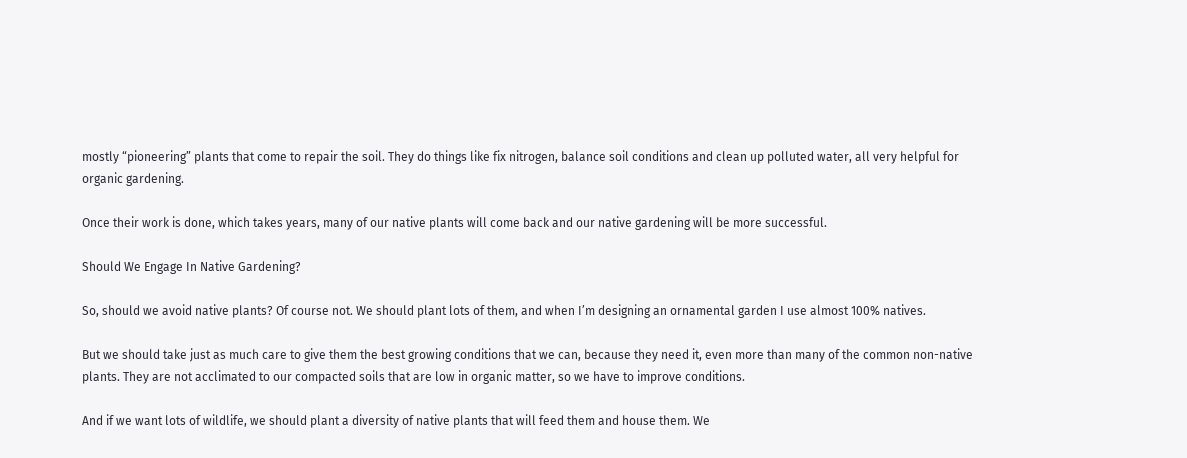mostly “pioneering” plants that come to repair the soil. They do things like fix nitrogen, balance soil conditions and clean up polluted water, all very helpful for organic gardening.

Once their work is done, which takes years, many of our native plants will come back and our native gardening will be more successful.

Should We Engage In Native Gardening?

So, should we avoid native plants? Of course not. We should plant lots of them, and when I’m designing an ornamental garden I use almost 100% natives.

But we should take just as much care to give them the best growing conditions that we can, because they need it, even more than many of the common non-native plants. They are not acclimated to our compacted soils that are low in organic matter, so we have to improve conditions.

And if we want lots of wildlife, we should plant a diversity of native plants that will feed them and house them. We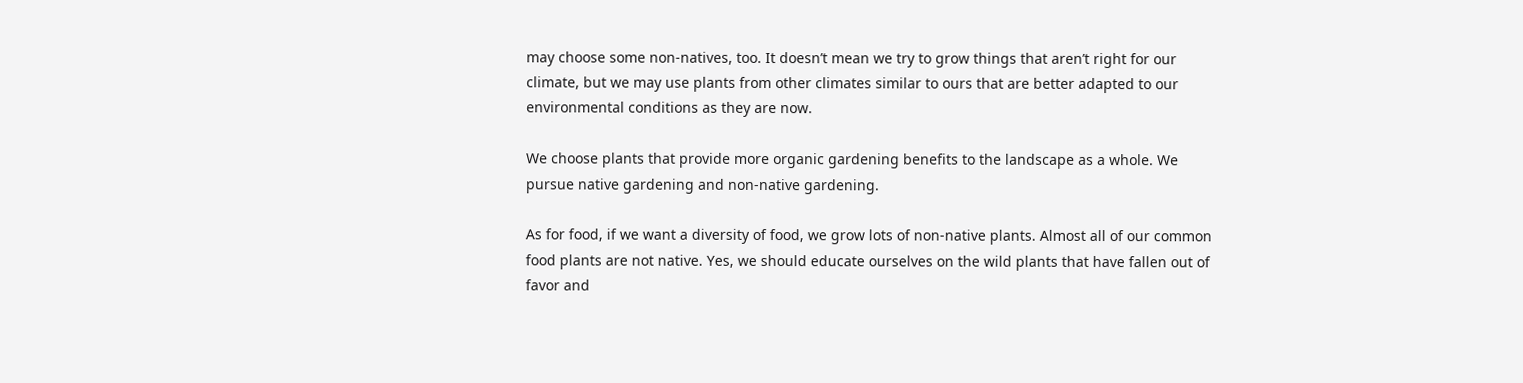may choose some non-natives, too. It doesn’t mean we try to grow things that aren’t right for our climate, but we may use plants from other climates similar to ours that are better adapted to our environmental conditions as they are now.

We choose plants that provide more organic gardening benefits to the landscape as a whole. We pursue native gardening and non-native gardening.

As for food, if we want a diversity of food, we grow lots of non-native plants. Almost all of our common food plants are not native. Yes, we should educate ourselves on the wild plants that have fallen out of favor and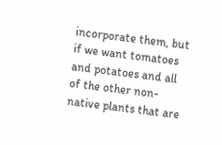incorporate them, but if we want tomatoes and potatoes and all of the other non-native plants that are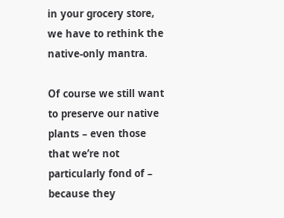in your grocery store, we have to rethink the native-only mantra.

Of course we still want to preserve our native plants – even those that we’re not particularly fond of – because they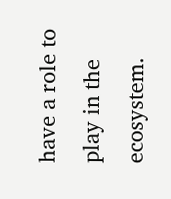have a role to play in the ecosystem.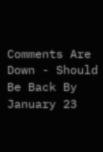Comments Are Down - Should Be Back By January 23